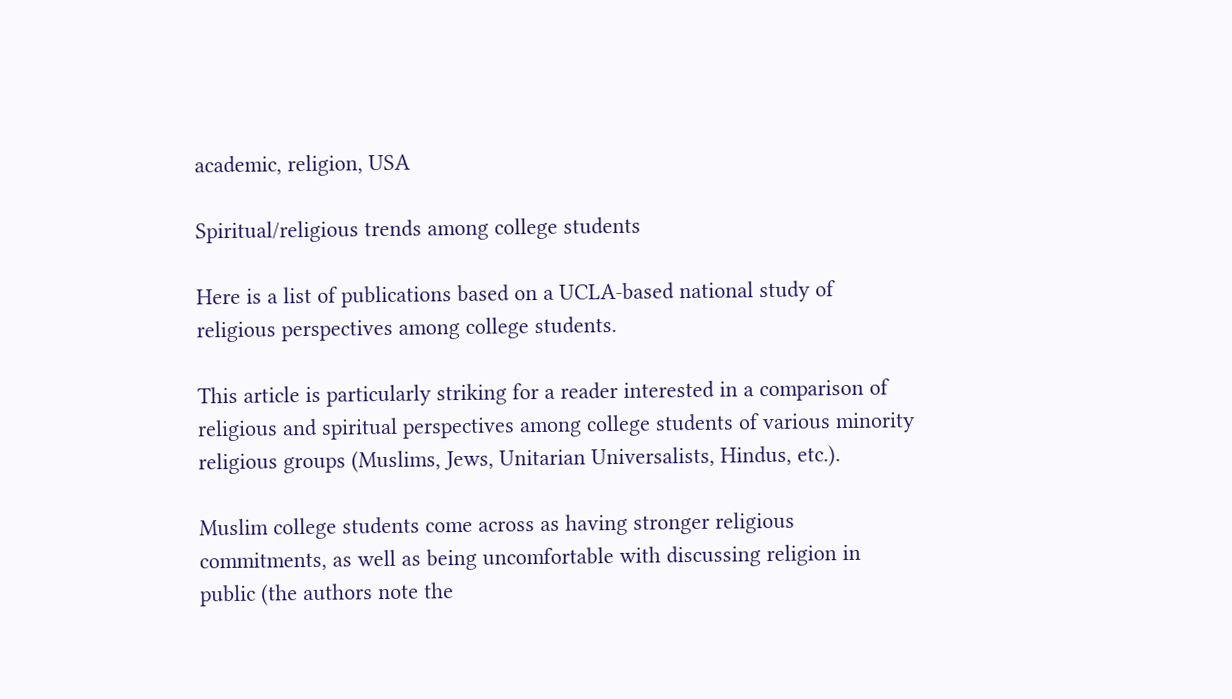academic, religion, USA

Spiritual/religious trends among college students

Here is a list of publications based on a UCLA-based national study of religious perspectives among college students.

This article is particularly striking for a reader interested in a comparison of religious and spiritual perspectives among college students of various minority religious groups (Muslims, Jews, Unitarian Universalists, Hindus, etc.).

Muslim college students come across as having stronger religious commitments, as well as being uncomfortable with discussing religion in public (the authors note the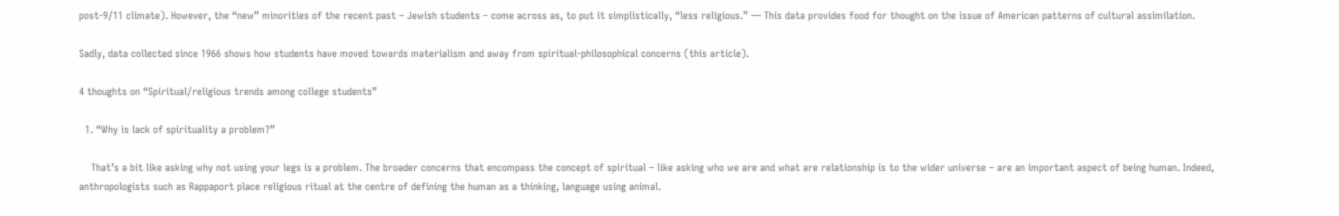post-9/11 climate). However, the “new” minorities of the recent past – Jewish students – come across as, to put it simplistically, “less religious.” — This data provides food for thought on the issue of American patterns of cultural assimilation.

Sadly, data collected since 1966 shows how students have moved towards materialism and away from spiritual-philosophical concerns (this article).

4 thoughts on “Spiritual/religious trends among college students”

  1. “Why is lack of spirituality a problem?”

    That’s a bit like asking why not using your legs is a problem. The broader concerns that encompass the concept of spiritual – like asking who we are and what are relationship is to the wider universe – are an important aspect of being human. Indeed, anthropologists such as Rappaport place religious ritual at the centre of defining the human as a thinking, language using animal.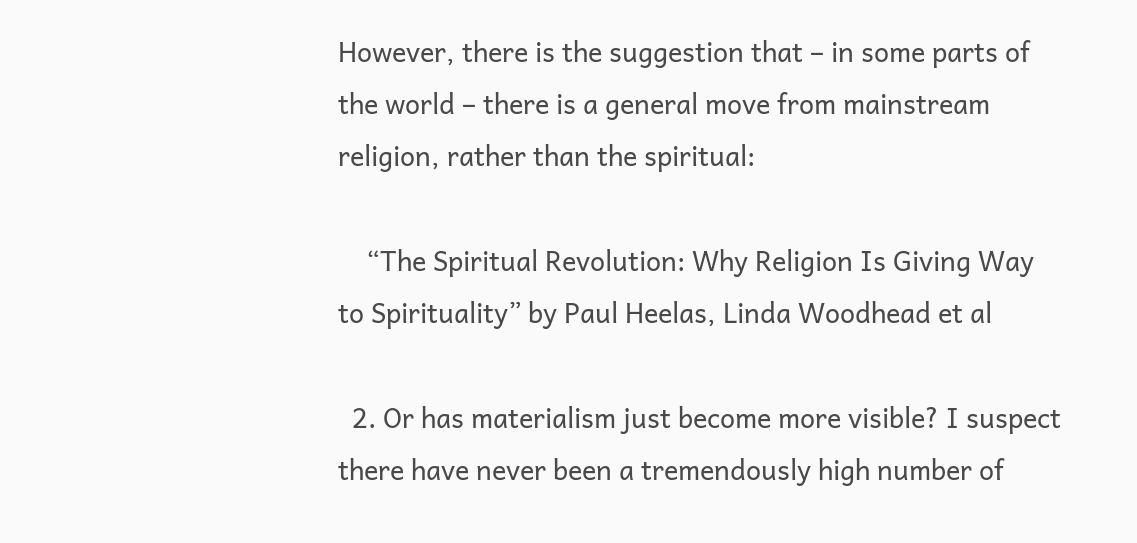However, there is the suggestion that – in some parts of the world – there is a general move from mainstream religion, rather than the spiritual:

    “The Spiritual Revolution: Why Religion Is Giving Way to Spirituality” by Paul Heelas, Linda Woodhead et al

  2. Or has materialism just become more visible? I suspect there have never been a tremendously high number of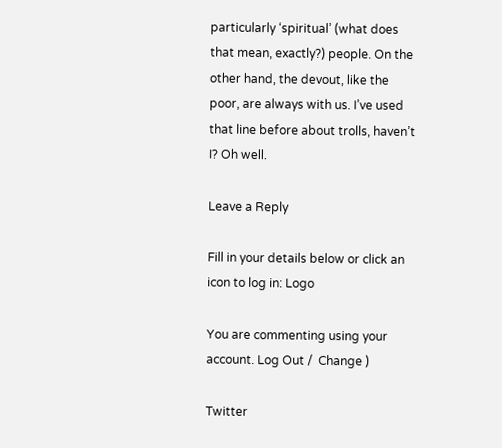particularly ‘spiritual’ (what does that mean, exactly?) people. On the other hand, the devout, like the poor, are always with us. I’ve used that line before about trolls, haven’t I? Oh well.

Leave a Reply

Fill in your details below or click an icon to log in: Logo

You are commenting using your account. Log Out /  Change )

Twitter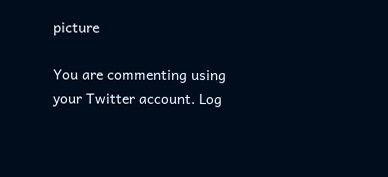picture

You are commenting using your Twitter account. Log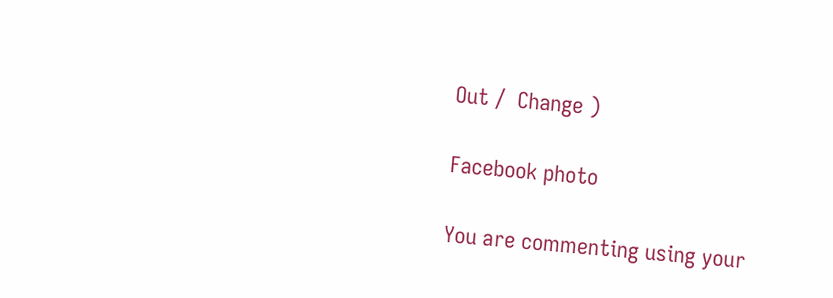Out /  Change )

Facebook photo

You are commenting using your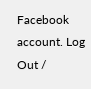Facebook account. Log Out /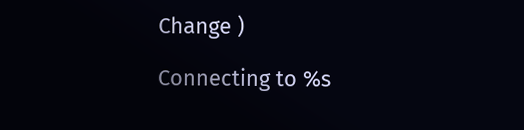Change )

Connecting to %s